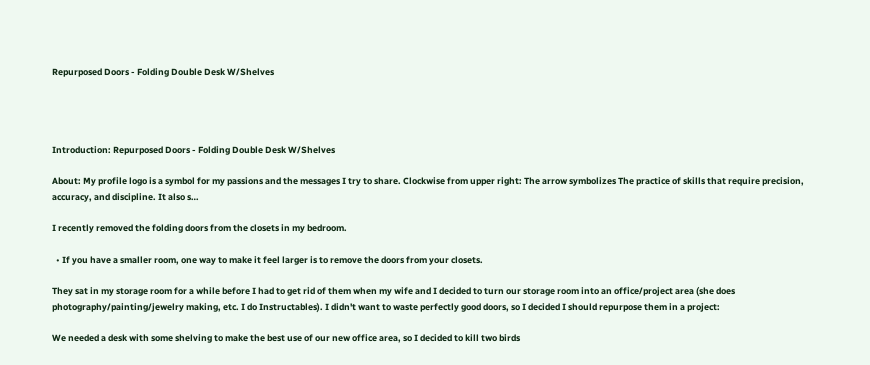Repurposed Doors - Folding Double Desk W/Shelves




Introduction: Repurposed Doors - Folding Double Desk W/Shelves

About: My profile logo is a symbol for my passions and the messages I try to share. Clockwise from upper right: The arrow symbolizes The practice of skills that require precision, accuracy, and discipline. It also s…

I recently removed the folding doors from the closets in my bedroom.

  • If you have a smaller room, one way to make it feel larger is to remove the doors from your closets.

They sat in my storage room for a while before I had to get rid of them when my wife and I decided to turn our storage room into an office/project area (she does photography/painting/jewelry making, etc. I do Instructables). I didn't want to waste perfectly good doors, so I decided I should repurpose them in a project:

We needed a desk with some shelving to make the best use of our new office area, so I decided to kill two birds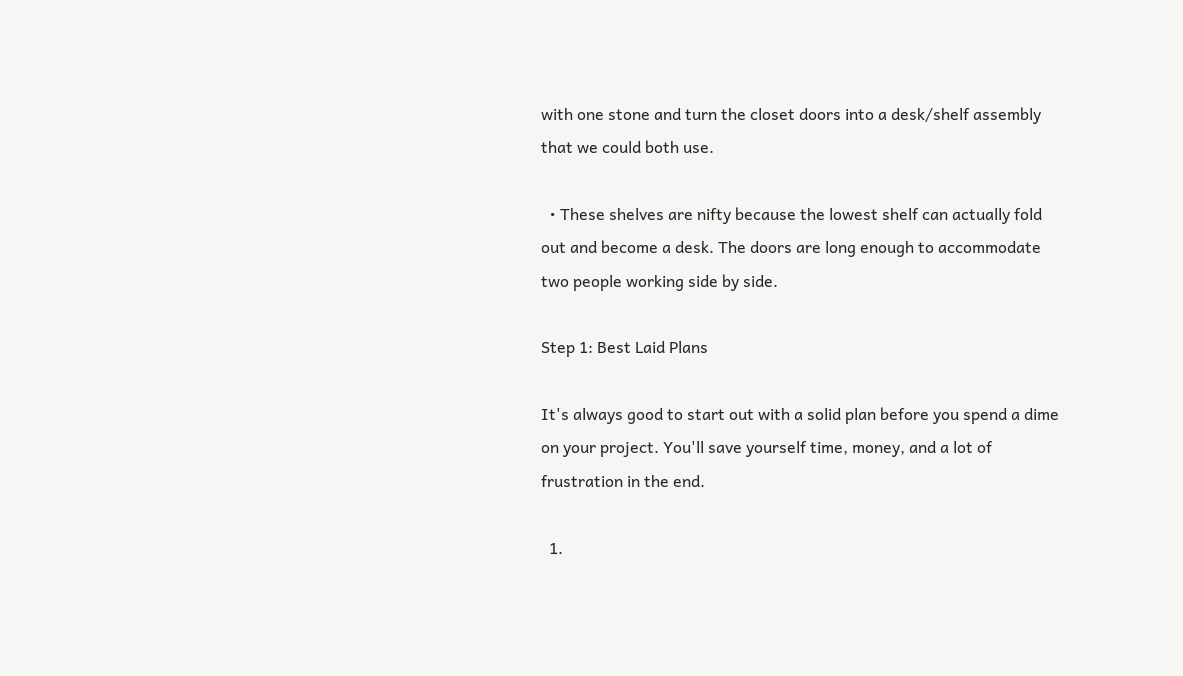with one stone and turn the closet doors into a desk/shelf assembly that we could both use.

  • These shelves are nifty because the lowest shelf can actually fold out and become a desk. The doors are long enough to accommodate two people working side by side.

Step 1: Best Laid Plans

It's always good to start out with a solid plan before you spend a dime on your project. You'll save yourself time, money, and a lot of frustration in the end.

  1.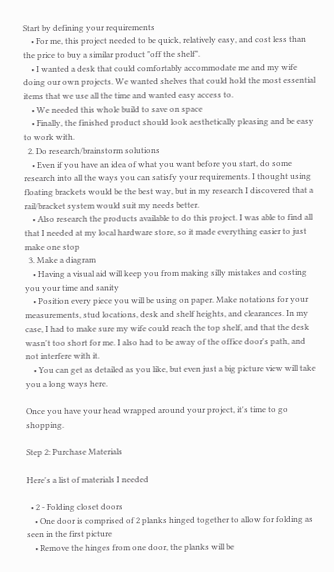Start by defining your requirements
    • For me, this project needed to be quick, relatively easy, and cost less than the price to buy a similar product "off the shelf".
    • I wanted a desk that could comfortably accommodate me and my wife doing our own projects. We wanted shelves that could hold the most essential items that we use all the time and wanted easy access to.
    • We needed this whole build to save on space
    • Finally, the finished product should look aesthetically pleasing and be easy to work with.
  2. Do research/brainstorm solutions
    • Even if you have an idea of what you want before you start, do some research into all the ways you can satisfy your requirements. I thought using floating brackets would be the best way, but in my research I discovered that a rail/bracket system would suit my needs better.
    • Also research the products available to do this project. I was able to find all that I needed at my local hardware store, so it made everything easier to just make one stop
  3. Make a diagram
    • Having a visual aid will keep you from making silly mistakes and costing you your time and sanity
    • Position every piece you will be using on paper. Make notations for your measurements, stud locations, desk and shelf heights, and clearances. In my case, I had to make sure my wife could reach the top shelf, and that the desk wasn't too short for me. I also had to be away of the office door's path, and not interfere with it.
    • You can get as detailed as you like, but even just a big picture view will take you a long ways here.

Once you have your head wrapped around your project, it's time to go shopping.

Step 2: Purchase Materials

Here's a list of materials I needed

  • 2 - Folding closet doors
    • One door is comprised of 2 planks hinged together to allow for folding as seen in the first picture
    • Remove the hinges from one door, the planks will be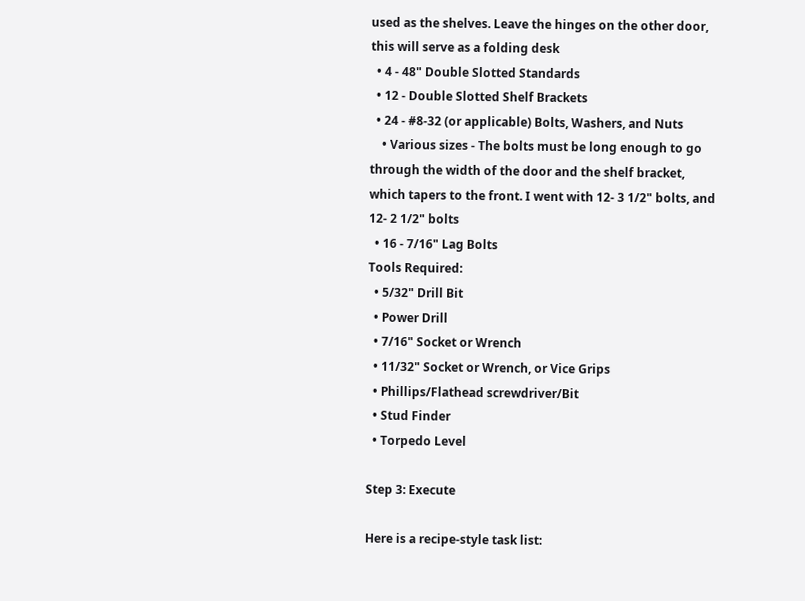used as the shelves. Leave the hinges on the other door, this will serve as a folding desk
  • 4 - 48" Double Slotted Standards
  • 12 - Double Slotted Shelf Brackets
  • 24 - #8-32 (or applicable) Bolts, Washers, and Nuts
    • Various sizes - The bolts must be long enough to go through the width of the door and the shelf bracket, which tapers to the front. I went with 12- 3 1/2" bolts, and 12- 2 1/2" bolts
  • 16 - 7/16" Lag Bolts
Tools Required:
  • 5/32" Drill Bit
  • Power Drill
  • 7/16" Socket or Wrench
  • 11/32" Socket or Wrench, or Vice Grips
  • Phillips/Flathead screwdriver/Bit
  • Stud Finder
  • Torpedo Level

Step 3: Execute

Here is a recipe-style task list: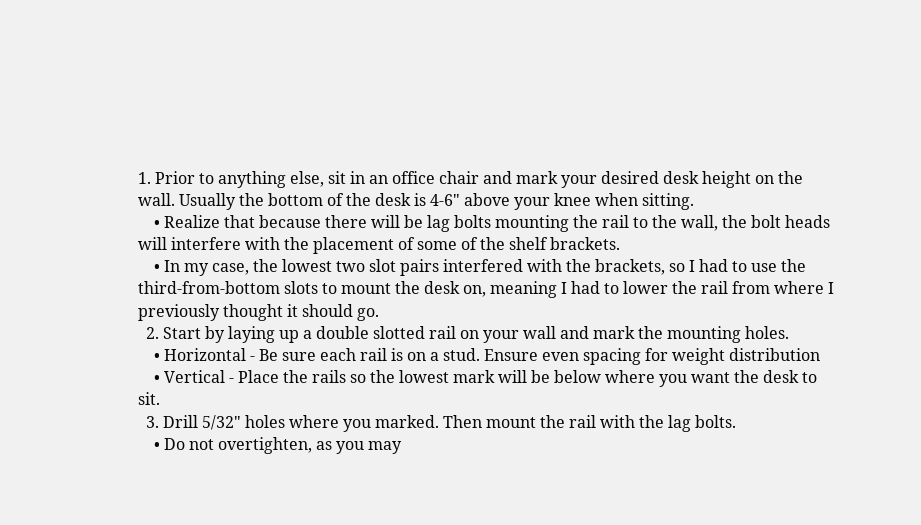1. Prior to anything else, sit in an office chair and mark your desired desk height on the wall. Usually the bottom of the desk is 4-6" above your knee when sitting.
    • Realize that because there will be lag bolts mounting the rail to the wall, the bolt heads will interfere with the placement of some of the shelf brackets.
    • In my case, the lowest two slot pairs interfered with the brackets, so I had to use the third-from-bottom slots to mount the desk on, meaning I had to lower the rail from where I previously thought it should go.
  2. Start by laying up a double slotted rail on your wall and mark the mounting holes.
    • Horizontal - Be sure each rail is on a stud. Ensure even spacing for weight distribution
    • Vertical - Place the rails so the lowest mark will be below where you want the desk to sit.
  3. Drill 5/32" holes where you marked. Then mount the rail with the lag bolts.
    • Do not overtighten, as you may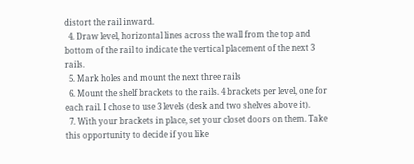distort the rail inward.
  4. Draw level, horizontal lines across the wall from the top and bottom of the rail to indicate the vertical placement of the next 3 rails.
  5. Mark holes and mount the next three rails
  6. Mount the shelf brackets to the rails. 4 brackets per level, one for each rail. I chose to use 3 levels (desk and two shelves above it).
  7. With your brackets in place, set your closet doors on them. Take this opportunity to decide if you like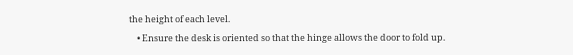the height of each level.
    • Ensure the desk is oriented so that the hinge allows the door to fold up.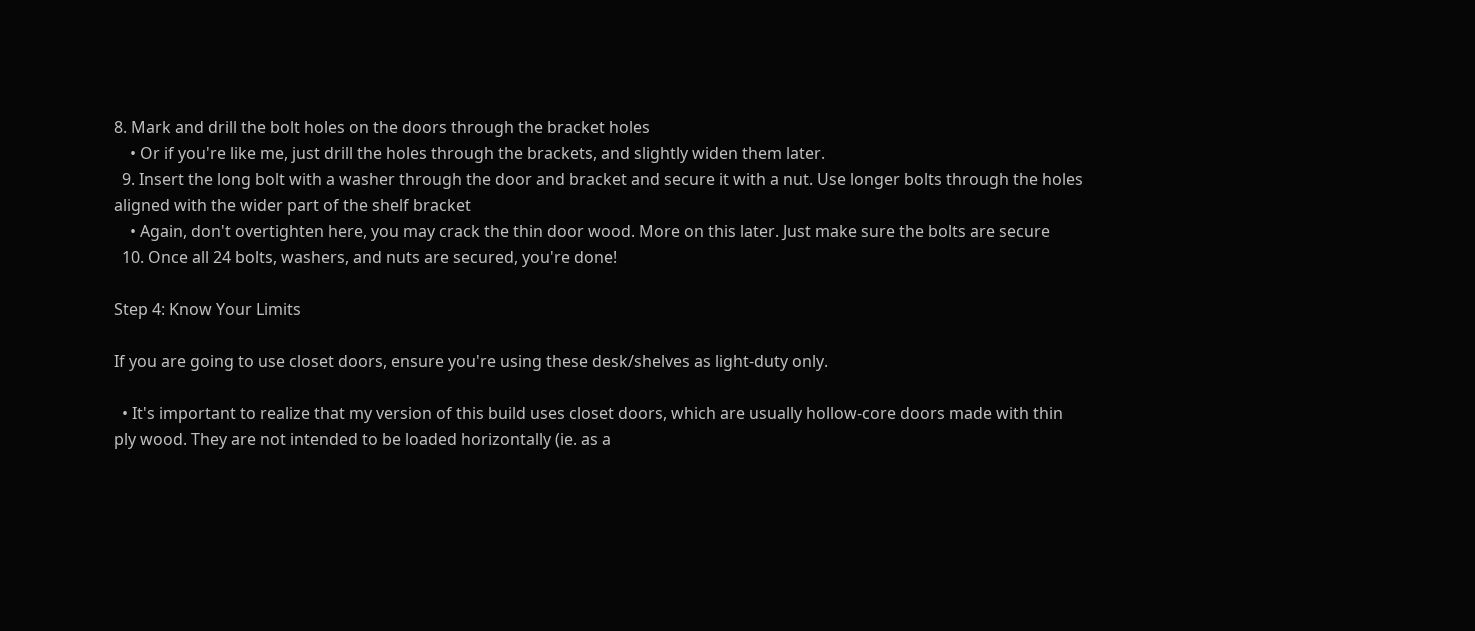8. Mark and drill the bolt holes on the doors through the bracket holes
    • Or if you're like me, just drill the holes through the brackets, and slightly widen them later.
  9. Insert the long bolt with a washer through the door and bracket and secure it with a nut. Use longer bolts through the holes aligned with the wider part of the shelf bracket
    • Again, don't overtighten here, you may crack the thin door wood. More on this later. Just make sure the bolts are secure
  10. Once all 24 bolts, washers, and nuts are secured, you're done!

Step 4: Know Your Limits

If you are going to use closet doors, ensure you're using these desk/shelves as light-duty only.

  • It's important to realize that my version of this build uses closet doors, which are usually hollow-core doors made with thin ply wood. They are not intended to be loaded horizontally (ie. as a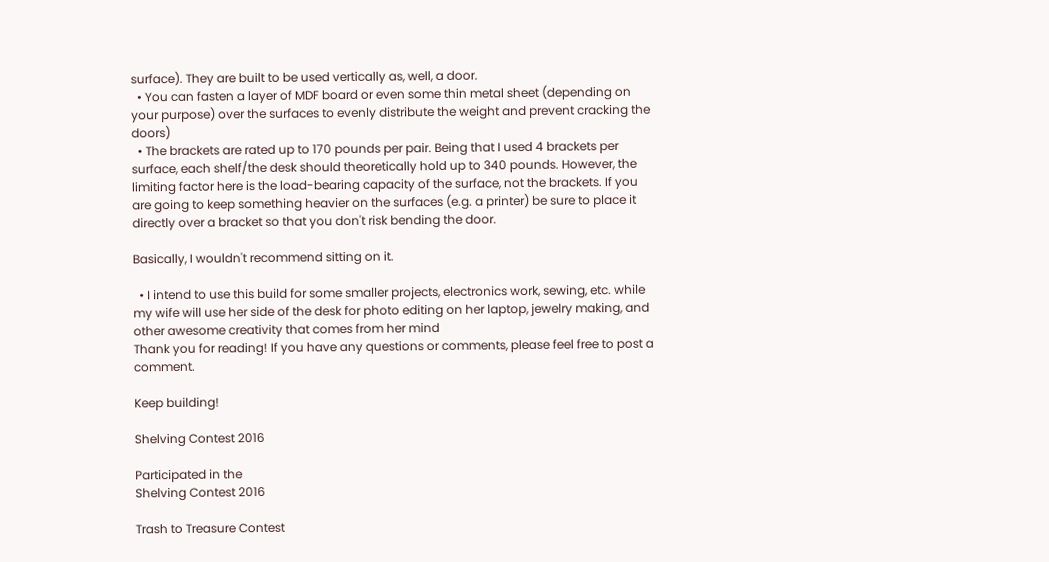surface). They are built to be used vertically as, well, a door.
  • You can fasten a layer of MDF board or even some thin metal sheet (depending on your purpose) over the surfaces to evenly distribute the weight and prevent cracking the doors)
  • The brackets are rated up to 170 pounds per pair. Being that I used 4 brackets per surface, each shelf/the desk should theoretically hold up to 340 pounds. However, the limiting factor here is the load-bearing capacity of the surface, not the brackets. If you are going to keep something heavier on the surfaces (e.g. a printer) be sure to place it directly over a bracket so that you don't risk bending the door.

Basically, I wouldn't recommend sitting on it.

  • I intend to use this build for some smaller projects, electronics work, sewing, etc. while my wife will use her side of the desk for photo editing on her laptop, jewelry making, and other awesome creativity that comes from her mind
Thank you for reading! If you have any questions or comments, please feel free to post a comment.

Keep building!

Shelving Contest 2016

Participated in the
Shelving Contest 2016

Trash to Treasure Contest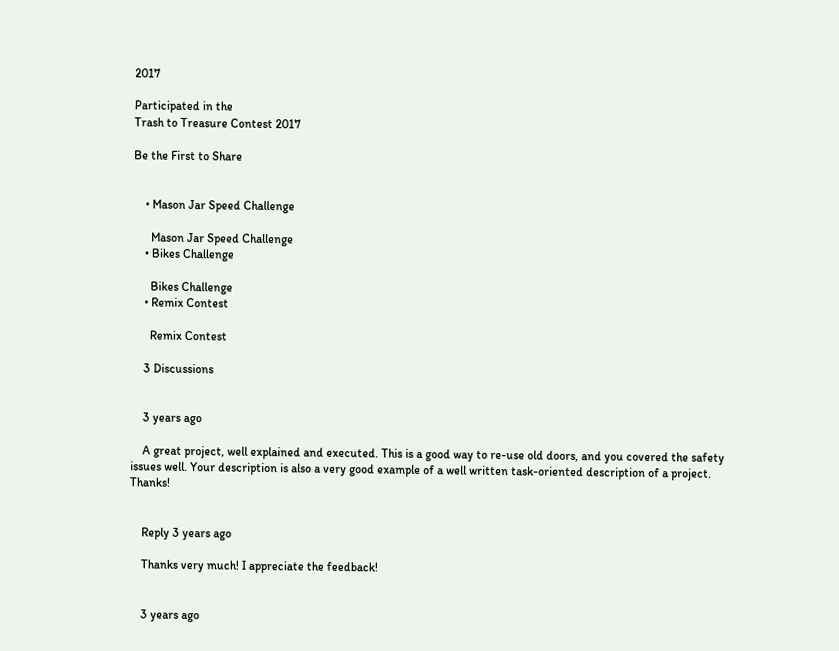2017

Participated in the
Trash to Treasure Contest 2017

Be the First to Share


    • Mason Jar Speed Challenge

      Mason Jar Speed Challenge
    • Bikes Challenge

      Bikes Challenge
    • Remix Contest

      Remix Contest

    3 Discussions


    3 years ago

    A great project, well explained and executed. This is a good way to re-use old doors, and you covered the safety issues well. Your description is also a very good example of a well written task-oriented description of a project. Thanks!


    Reply 3 years ago

    Thanks very much! I appreciate the feedback!


    3 years ago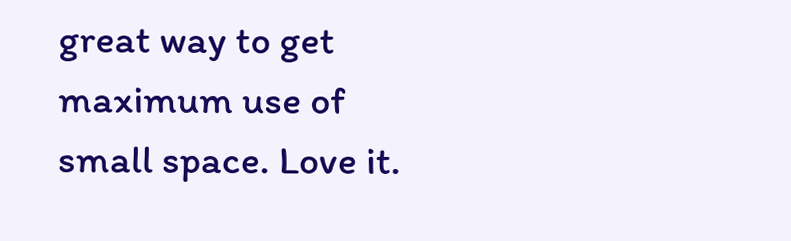great way to get maximum use of small space. Love it.